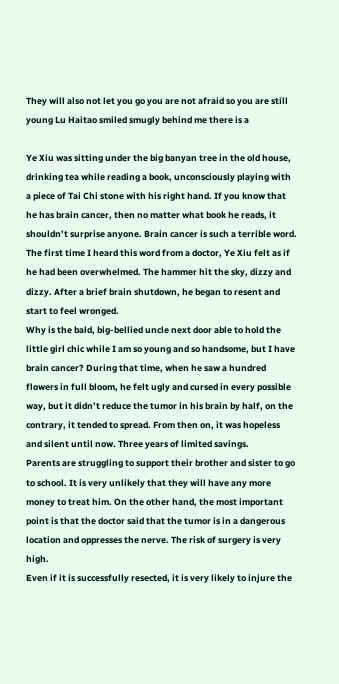They will also not let you go you are not afraid so you are still young Lu Haitao smiled smugly behind me there is a

Ye Xiu was sitting under the big banyan tree in the old house, drinking tea while reading a book, unconsciously playing with a piece of Tai Chi stone with his right hand. If you know that he has brain cancer, then no matter what book he reads, it shouldn’t surprise anyone. Brain cancer is such a terrible word. The first time I heard this word from a doctor, Ye Xiu felt as if he had been overwhelmed. The hammer hit the sky, dizzy and dizzy. After a brief brain shutdown, he began to resent and start to feel wronged.
Why is the bald, big-bellied uncle next door able to hold the little girl chic while I am so young and so handsome, but I have brain cancer? During that time, when he saw a hundred flowers in full bloom, he felt ugly and cursed in every possible way, but it didn’t reduce the tumor in his brain by half, on the contrary, it tended to spread. From then on, it was hopeless and silent until now. Three years of limited savings.
Parents are struggling to support their brother and sister to go to school. It is very unlikely that they will have any more money to treat him. On the other hand, the most important point is that the doctor said that the tumor is in a dangerous location and oppresses the nerve. The risk of surgery is very high.
Even if it is successfully resected, it is very likely to injure the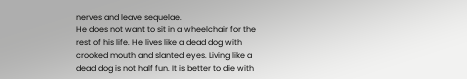nerves and leave sequelae.
He does not want to sit in a wheelchair for the rest of his life. He lives like a dead dog with crooked mouth and slanted eyes. Living like a dead dog is not half fun. It is better to die with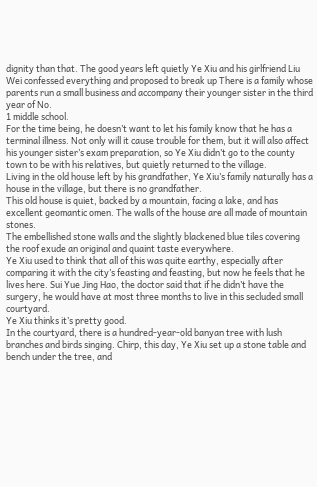dignity than that. The good years left quietly Ye Xiu and his girlfriend Liu Wei confessed everything and proposed to break up There is a family whose parents run a small business and accompany their younger sister in the third year of No.
1 middle school.
For the time being, he doesn’t want to let his family know that he has a terminal illness. Not only will it cause trouble for them, but it will also affect his younger sister’s exam preparation, so Ye Xiu didn’t go to the county town to be with his relatives, but quietly returned to the village.
Living in the old house left by his grandfather, Ye Xiu’s family naturally has a house in the village, but there is no grandfather.
This old house is quiet, backed by a mountain, facing a lake, and has excellent geomantic omen. The walls of the house are all made of mountain stones.
The embellished stone walls and the slightly blackened blue tiles covering the roof exude an original and quaint taste everywhere.
Ye Xiu used to think that all of this was quite earthy, especially after comparing it with the city’s feasting and feasting, but now he feels that he lives here. Sui Yue Jing Hao, the doctor said that if he didn’t have the surgery, he would have at most three months to live in this secluded small courtyard.
Ye Xiu thinks it’s pretty good.
In the courtyard, there is a hundred-year-old banyan tree with lush branches and birds singing. Chirp, this day, Ye Xiu set up a stone table and bench under the tree, and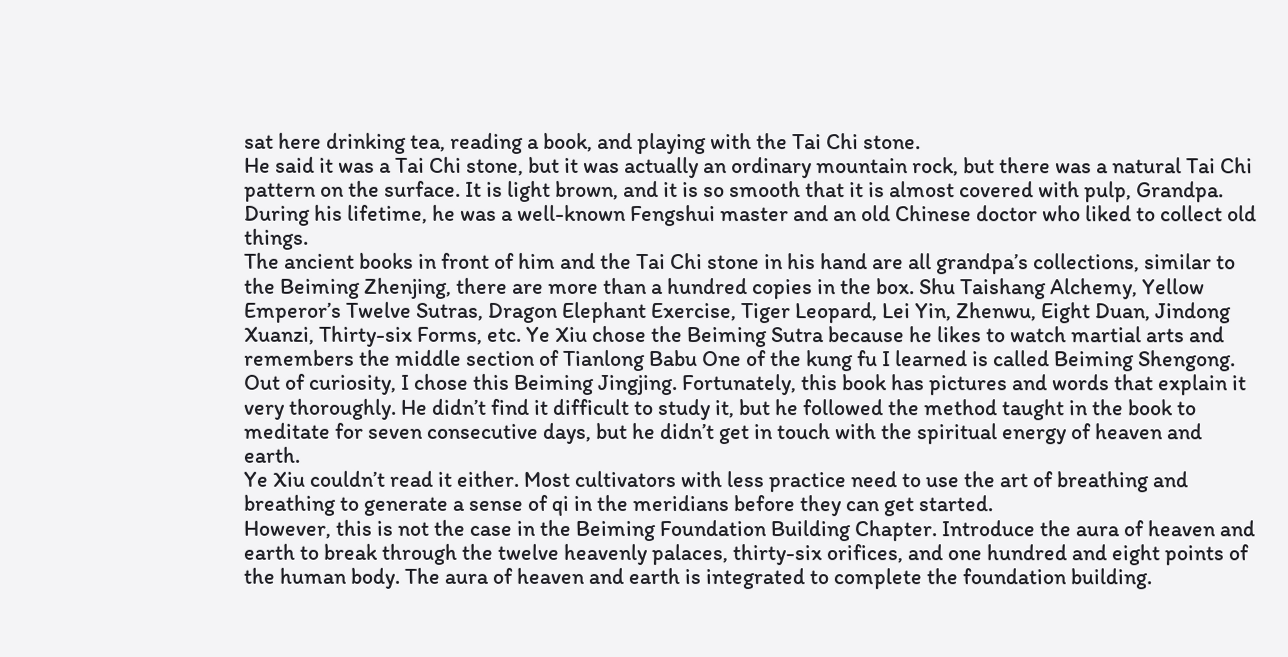sat here drinking tea, reading a book, and playing with the Tai Chi stone.
He said it was a Tai Chi stone, but it was actually an ordinary mountain rock, but there was a natural Tai Chi pattern on the surface. It is light brown, and it is so smooth that it is almost covered with pulp, Grandpa.
During his lifetime, he was a well-known Fengshui master and an old Chinese doctor who liked to collect old things.
The ancient books in front of him and the Tai Chi stone in his hand are all grandpa’s collections, similar to the Beiming Zhenjing, there are more than a hundred copies in the box. Shu Taishang Alchemy, Yellow Emperor’s Twelve Sutras, Dragon Elephant Exercise, Tiger Leopard, Lei Yin, Zhenwu, Eight Duan, Jindong Xuanzi, Thirty-six Forms, etc. Ye Xiu chose the Beiming Sutra because he likes to watch martial arts and remembers the middle section of Tianlong Babu One of the kung fu I learned is called Beiming Shengong.
Out of curiosity, I chose this Beiming Jingjing. Fortunately, this book has pictures and words that explain it very thoroughly. He didn’t find it difficult to study it, but he followed the method taught in the book to meditate for seven consecutive days, but he didn’t get in touch with the spiritual energy of heaven and earth.
Ye Xiu couldn’t read it either. Most cultivators with less practice need to use the art of breathing and breathing to generate a sense of qi in the meridians before they can get started.
However, this is not the case in the Beiming Foundation Building Chapter. Introduce the aura of heaven and earth to break through the twelve heavenly palaces, thirty-six orifices, and one hundred and eight points of the human body. The aura of heaven and earth is integrated to complete the foundation building.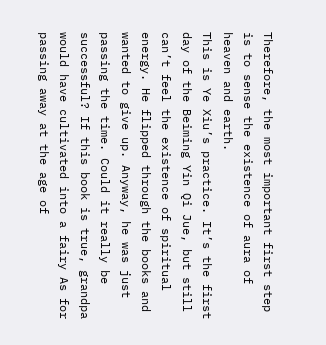Therefore, the most important first step is to sense the existence of aura of heaven and earth.
This is Ye Xiu’s practice. It’s the first day of the Beiming Yin Qi Jue, but still can’t feel the existence of spiritual energy. He flipped through the books and wanted to give up. Anyway, he was just passing the time. Could it really be successful? If this book is true, grandpa would have cultivated into a fairy As for passing away at the age of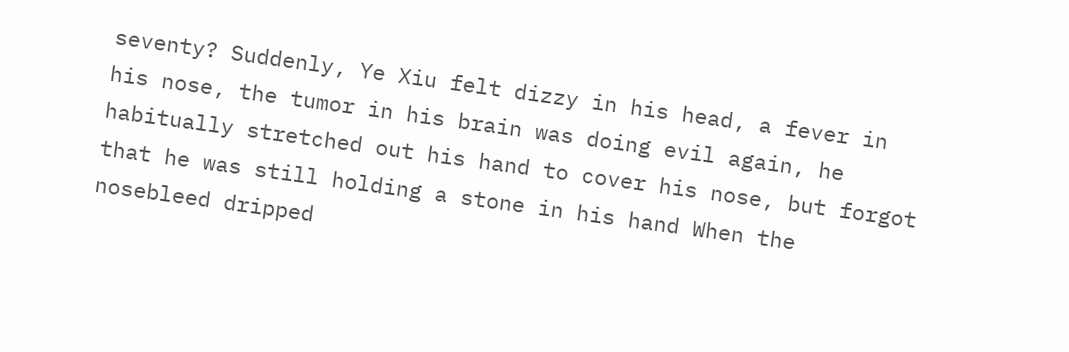seventy? Suddenly, Ye Xiu felt dizzy in his head, a fever in his nose, the tumor in his brain was doing evil again, he habitually stretched out his hand to cover his nose, but forgot that he was still holding a stone in his hand When the nosebleed dripped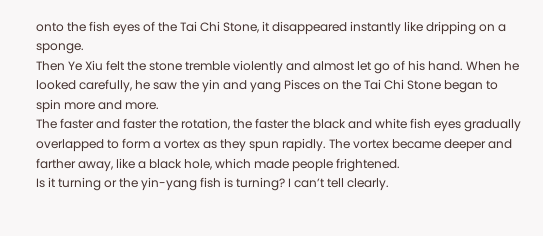onto the fish eyes of the Tai Chi Stone, it disappeared instantly like dripping on a sponge.
Then Ye Xiu felt the stone tremble violently and almost let go of his hand. When he looked carefully, he saw the yin and yang Pisces on the Tai Chi Stone began to spin more and more.
The faster and faster the rotation, the faster the black and white fish eyes gradually overlapped to form a vortex as they spun rapidly. The vortex became deeper and farther away, like a black hole, which made people frightened.
Is it turning or the yin-yang fish is turning? I can’t tell clearly.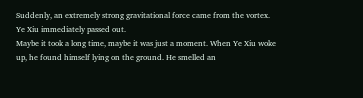Suddenly, an extremely strong gravitational force came from the vortex.
Ye Xiu immediately passed out.
Maybe it took a long time, maybe it was just a moment. When Ye Xiu woke up, he found himself lying on the ground. He smelled an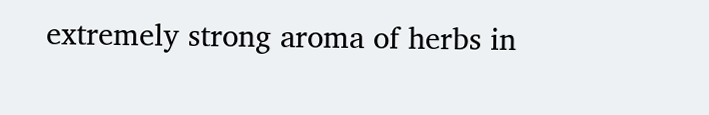extremely strong aroma of herbs in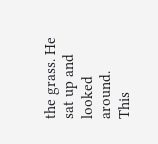the grass. He sat up and looked around.
This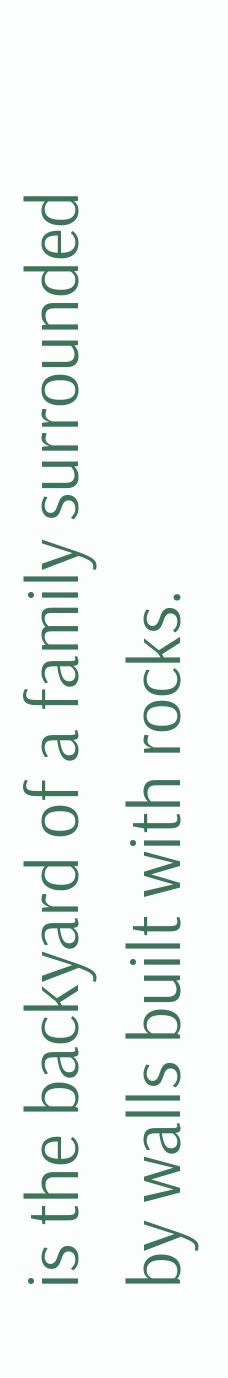is the backyard of a family surrounded by walls built with rocks.